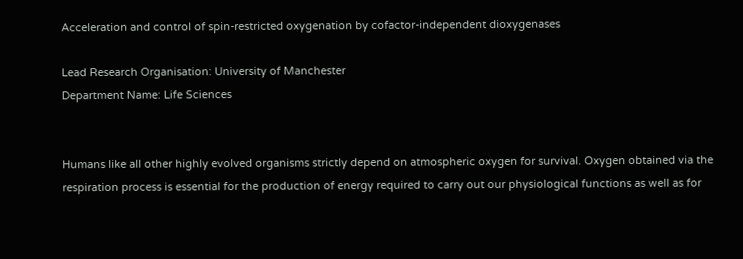Acceleration and control of spin-restricted oxygenation by cofactor-independent dioxygenases

Lead Research Organisation: University of Manchester
Department Name: Life Sciences


Humans like all other highly evolved organisms strictly depend on atmospheric oxygen for survival. Oxygen obtained via the respiration process is essential for the production of energy required to carry out our physiological functions as well as for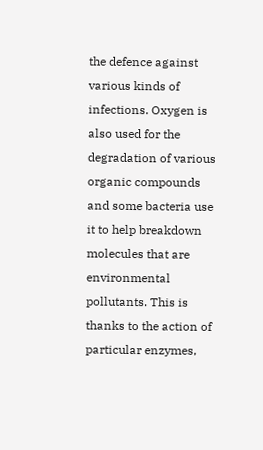the defence against various kinds of infections. Oxygen is also used for the degradation of various organic compounds and some bacteria use it to help breakdown molecules that are environmental pollutants. This is thanks to the action of particular enzymes,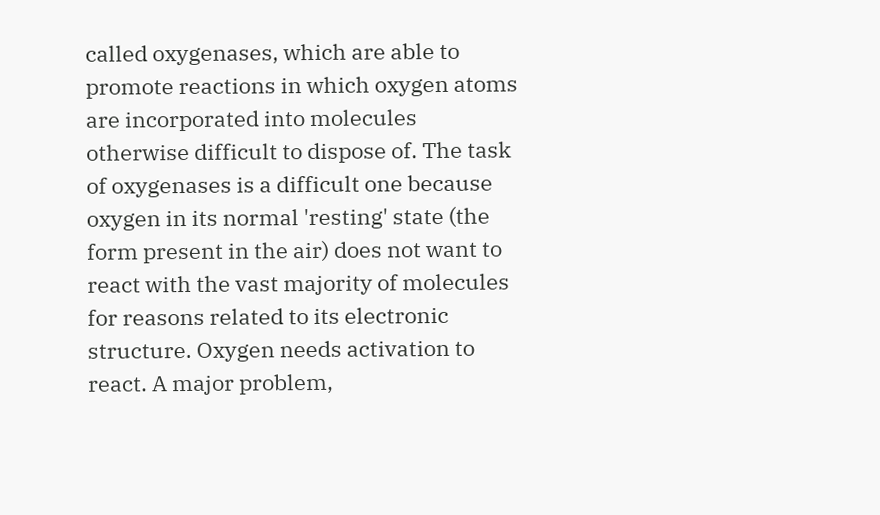called oxygenases, which are able to promote reactions in which oxygen atoms are incorporated into molecules otherwise difficult to dispose of. The task of oxygenases is a difficult one because oxygen in its normal 'resting' state (the form present in the air) does not want to react with the vast majority of molecules for reasons related to its electronic structure. Oxygen needs activation to react. A major problem,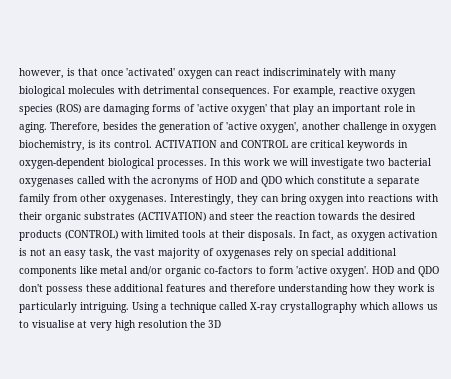however, is that once 'activated' oxygen can react indiscriminately with many biological molecules with detrimental consequences. For example, reactive oxygen species (ROS) are damaging forms of 'active oxygen' that play an important role in aging. Therefore, besides the generation of 'active oxygen', another challenge in oxygen biochemistry, is its control. ACTIVATION and CONTROL are critical keywords in oxygen-dependent biological processes. In this work we will investigate two bacterial oxygenases called with the acronyms of HOD and QDO which constitute a separate family from other oxygenases. Interestingly, they can bring oxygen into reactions with their organic substrates (ACTIVATION) and steer the reaction towards the desired products (CONTROL) with limited tools at their disposals. In fact, as oxygen activation is not an easy task, the vast majority of oxygenases rely on special additional components like metal and/or organic co-factors to form 'active oxygen'. HOD and QDO don't possess these additional features and therefore understanding how they work is particularly intriguing. Using a technique called X-ray crystallography which allows us to visualise at very high resolution the 3D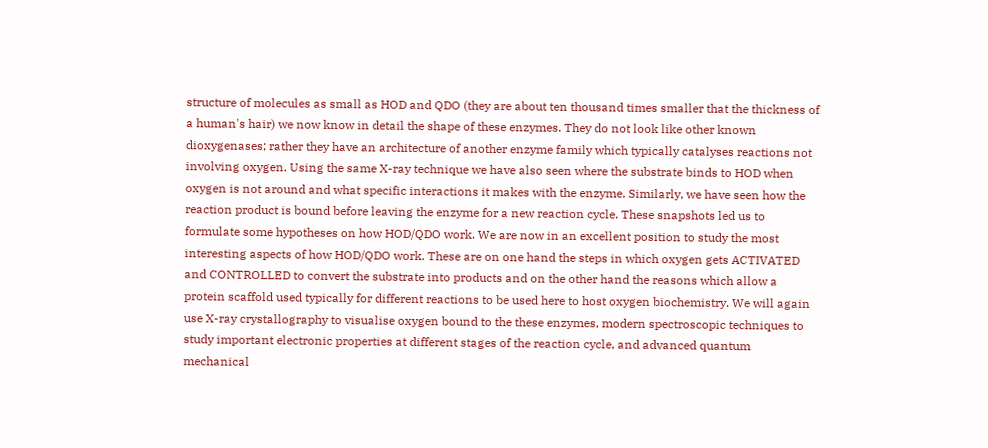structure of molecules as small as HOD and QDO (they are about ten thousand times smaller that the thickness of a human's hair) we now know in detail the shape of these enzymes. They do not look like other known dioxygenases; rather they have an architecture of another enzyme family which typically catalyses reactions not involving oxygen. Using the same X-ray technique we have also seen where the substrate binds to HOD when oxygen is not around and what specific interactions it makes with the enzyme. Similarly, we have seen how the reaction product is bound before leaving the enzyme for a new reaction cycle. These snapshots led us to formulate some hypotheses on how HOD/QDO work. We are now in an excellent position to study the most interesting aspects of how HOD/QDO work. These are on one hand the steps in which oxygen gets ACTIVATED and CONTROLLED to convert the substrate into products and on the other hand the reasons which allow a protein scaffold used typically for different reactions to be used here to host oxygen biochemistry. We will again use X-ray crystallography to visualise oxygen bound to the these enzymes, modern spectroscopic techniques to study important electronic properties at different stages of the reaction cycle, and advanced quantum mechanical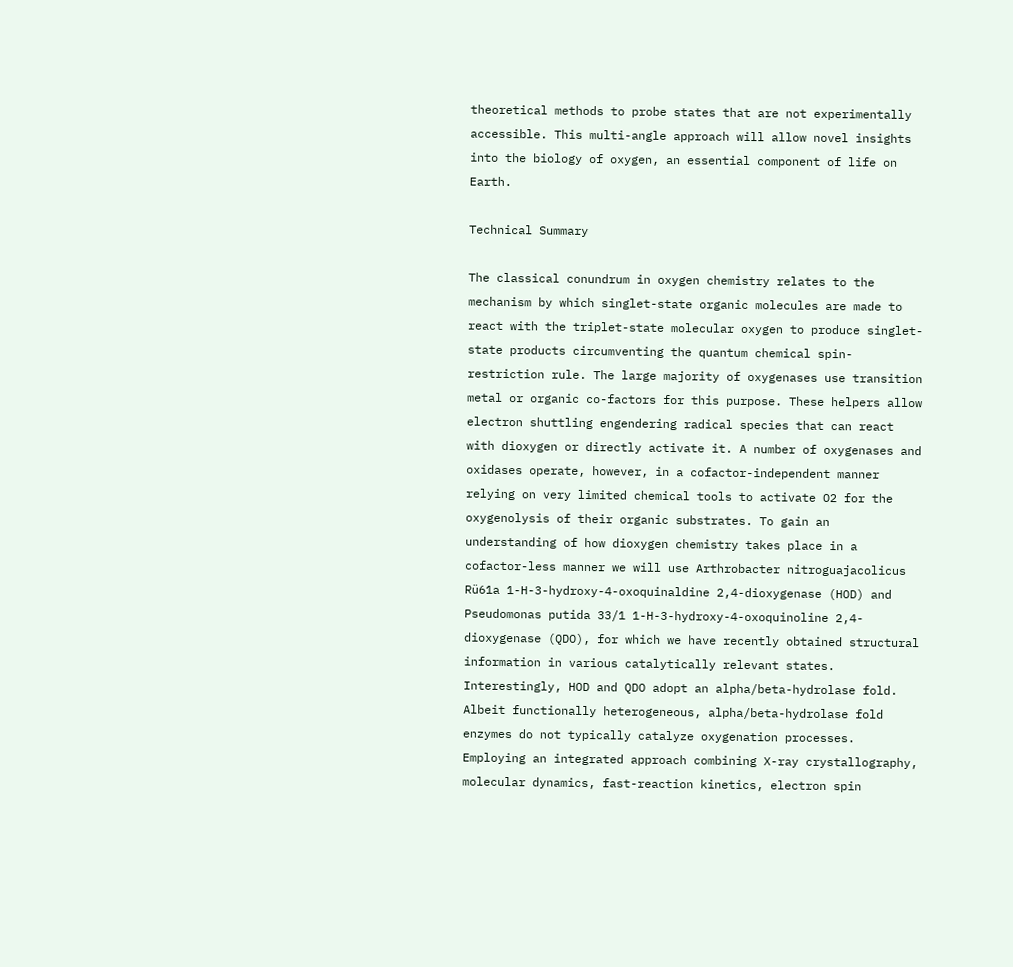theoretical methods to probe states that are not experimentally accessible. This multi-angle approach will allow novel insights into the biology of oxygen, an essential component of life on Earth.

Technical Summary

The classical conundrum in oxygen chemistry relates to the mechanism by which singlet-state organic molecules are made to react with the triplet-state molecular oxygen to produce singlet-state products circumventing the quantum chemical spin-restriction rule. The large majority of oxygenases use transition metal or organic co-factors for this purpose. These helpers allow electron shuttling engendering radical species that can react with dioxygen or directly activate it. A number of oxygenases and oxidases operate, however, in a cofactor-independent manner relying on very limited chemical tools to activate O2 for the oxygenolysis of their organic substrates. To gain an understanding of how dioxygen chemistry takes place in a cofactor-less manner we will use Arthrobacter nitroguajacolicus Rü61a 1-H-3-hydroxy-4-oxoquinaldine 2,4-dioxygenase (HOD) and Pseudomonas putida 33/1 1-H-3-hydroxy-4-oxoquinoline 2,4-dioxygenase (QDO), for which we have recently obtained structural information in various catalytically relevant states. Interestingly, HOD and QDO adopt an alpha/beta-hydrolase fold. Albeit functionally heterogeneous, alpha/beta-hydrolase fold enzymes do not typically catalyze oxygenation processes. Employing an integrated approach combining X-ray crystallography, molecular dynamics, fast-reaction kinetics, electron spin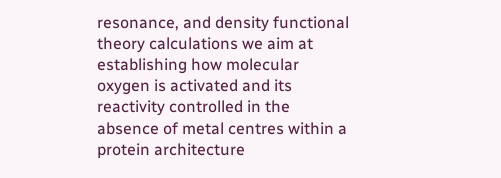resonance, and density functional theory calculations we aim at establishing how molecular oxygen is activated and its reactivity controlled in the absence of metal centres within a protein architecture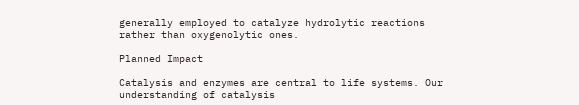generally employed to catalyze hydrolytic reactions rather than oxygenolytic ones.

Planned Impact

Catalysis and enzymes are central to life systems. Our understanding of catalysis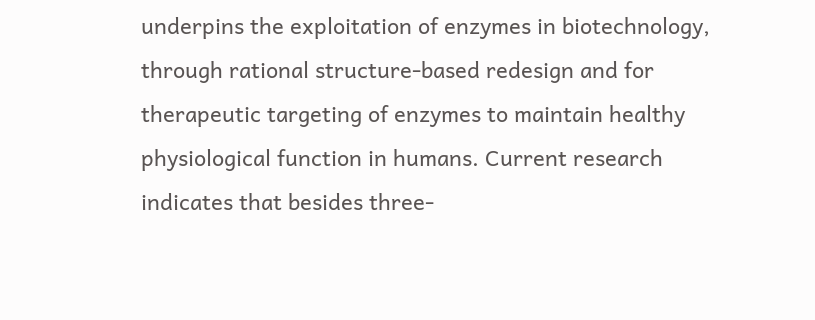underpins the exploitation of enzymes in biotechnology, through rational structure-based redesign and for therapeutic targeting of enzymes to maintain healthy physiological function in humans. Current research indicates that besides three-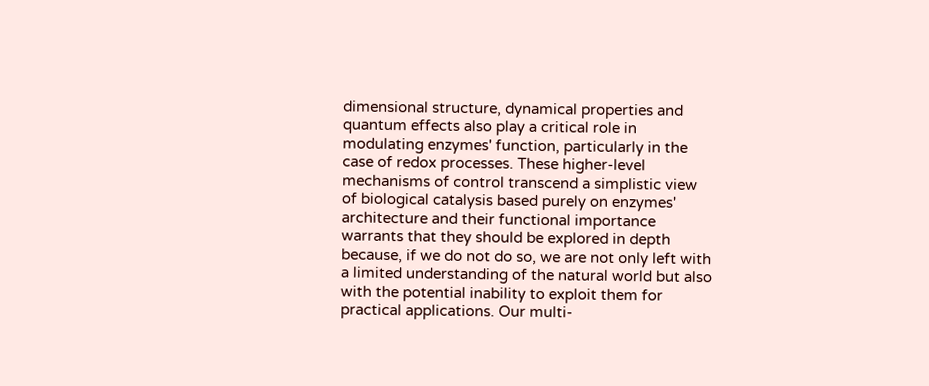dimensional structure, dynamical properties and quantum effects also play a critical role in modulating enzymes' function, particularly in the case of redox processes. These higher-level mechanisms of control transcend a simplistic view of biological catalysis based purely on enzymes' architecture and their functional importance warrants that they should be explored in depth because, if we do not do so, we are not only left with a limited understanding of the natural world but also with the potential inability to exploit them for practical applications. Our multi-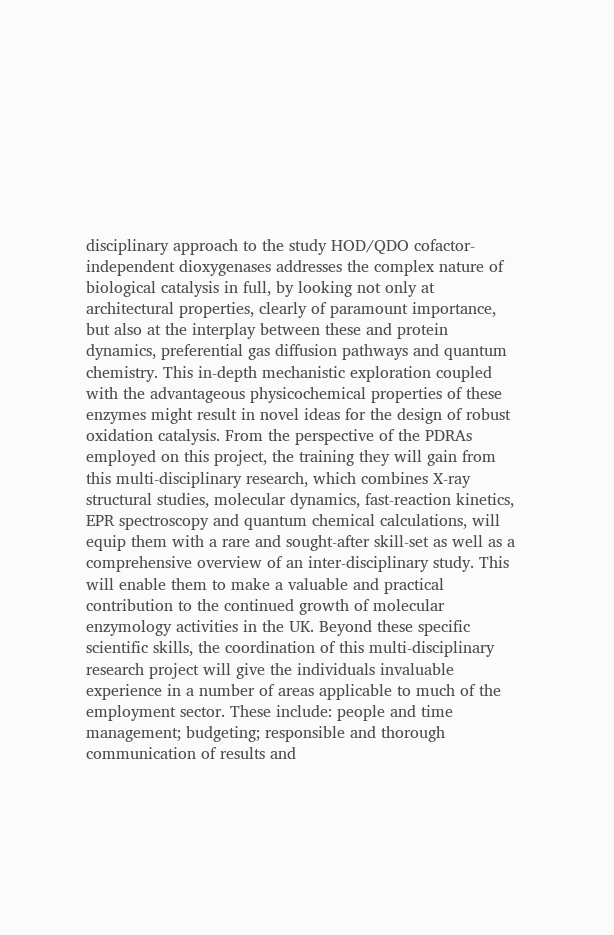disciplinary approach to the study HOD/QDO cofactor-independent dioxygenases addresses the complex nature of biological catalysis in full, by looking not only at architectural properties, clearly of paramount importance, but also at the interplay between these and protein dynamics, preferential gas diffusion pathways and quantum chemistry. This in-depth mechanistic exploration coupled with the advantageous physicochemical properties of these enzymes might result in novel ideas for the design of robust oxidation catalysis. From the perspective of the PDRAs employed on this project, the training they will gain from this multi-disciplinary research, which combines X-ray structural studies, molecular dynamics, fast-reaction kinetics, EPR spectroscopy and quantum chemical calculations, will equip them with a rare and sought-after skill-set as well as a comprehensive overview of an inter-disciplinary study. This will enable them to make a valuable and practical contribution to the continued growth of molecular enzymology activities in the UK. Beyond these specific scientific skills, the coordination of this multi-disciplinary research project will give the individuals invaluable experience in a number of areas applicable to much of the employment sector. These include: people and time management; budgeting; responsible and thorough communication of results and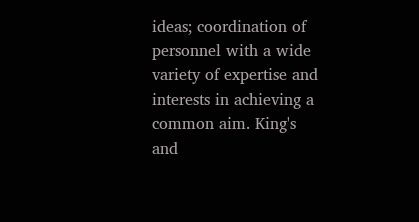ideas; coordination of personnel with a wide variety of expertise and interests in achieving a common aim. King's and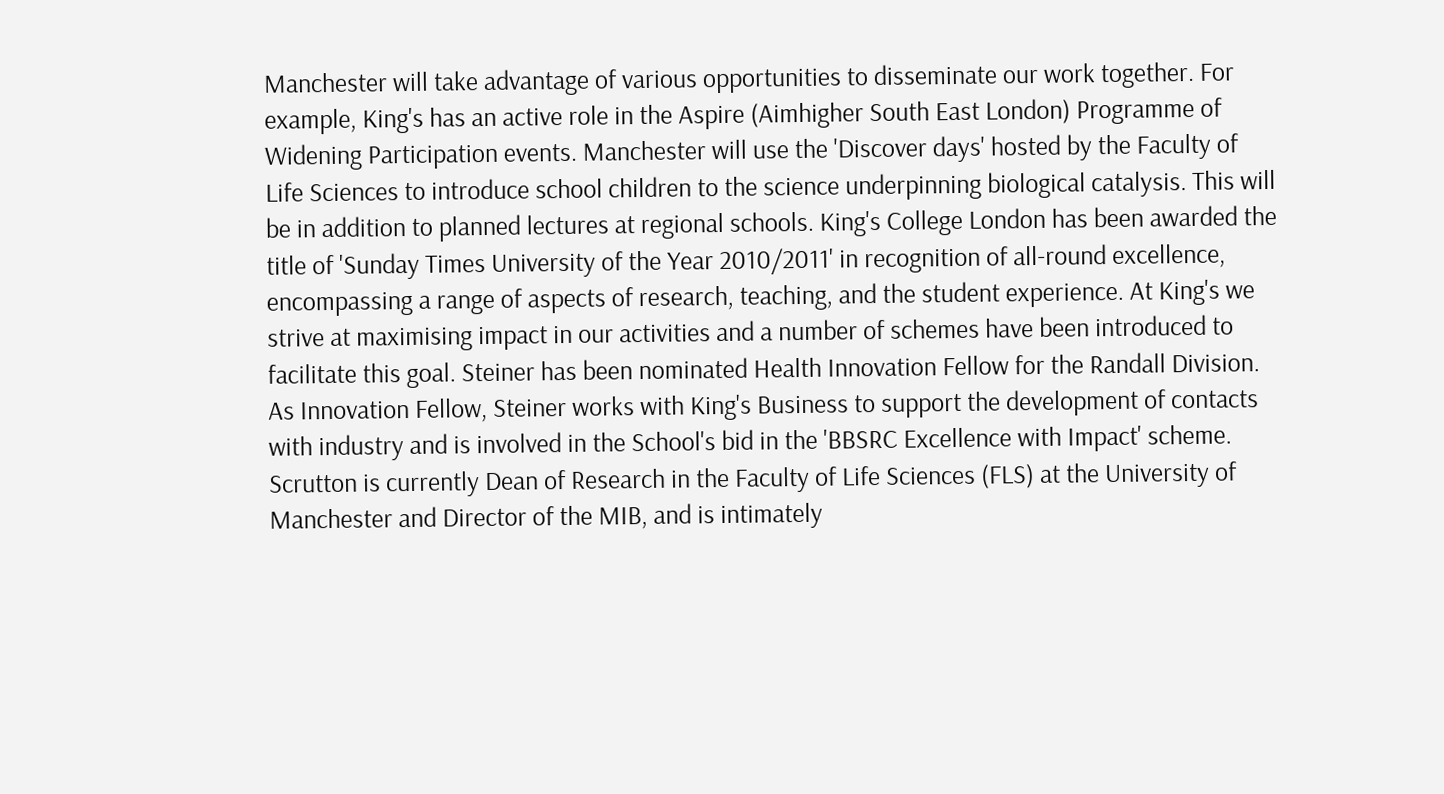Manchester will take advantage of various opportunities to disseminate our work together. For example, King's has an active role in the Aspire (Aimhigher South East London) Programme of Widening Participation events. Manchester will use the 'Discover days' hosted by the Faculty of Life Sciences to introduce school children to the science underpinning biological catalysis. This will be in addition to planned lectures at regional schools. King's College London has been awarded the title of 'Sunday Times University of the Year 2010/2011' in recognition of all-round excellence, encompassing a range of aspects of research, teaching, and the student experience. At King's we strive at maximising impact in our activities and a number of schemes have been introduced to facilitate this goal. Steiner has been nominated Health Innovation Fellow for the Randall Division. As Innovation Fellow, Steiner works with King's Business to support the development of contacts with industry and is involved in the School's bid in the 'BBSRC Excellence with Impact' scheme. Scrutton is currently Dean of Research in the Faculty of Life Sciences (FLS) at the University of Manchester and Director of the MIB, and is intimately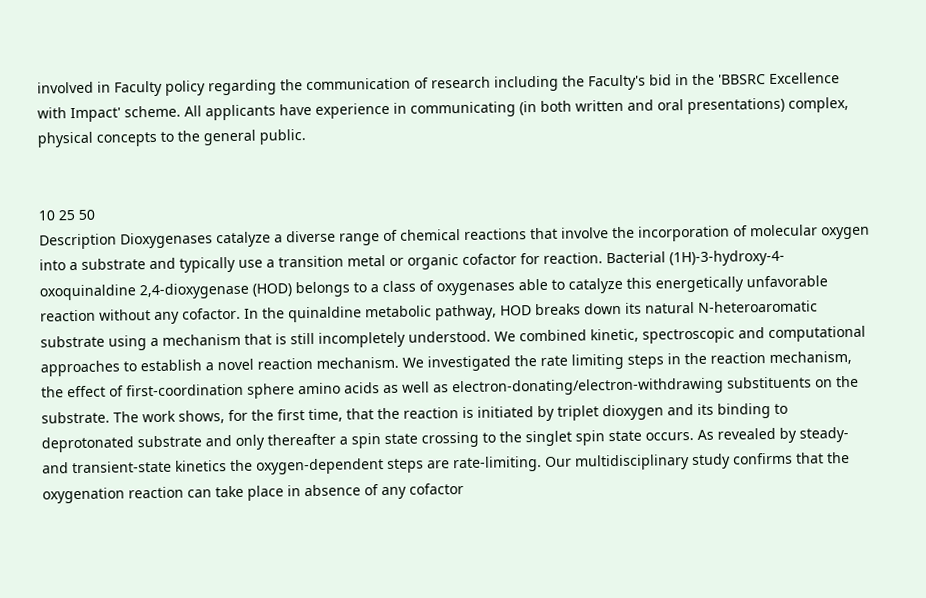involved in Faculty policy regarding the communication of research including the Faculty's bid in the 'BBSRC Excellence with Impact' scheme. All applicants have experience in communicating (in both written and oral presentations) complex, physical concepts to the general public.


10 25 50
Description Dioxygenases catalyze a diverse range of chemical reactions that involve the incorporation of molecular oxygen into a substrate and typically use a transition metal or organic cofactor for reaction. Bacterial (1H)-3-hydroxy-4-oxoquinaldine 2,4-dioxygenase (HOD) belongs to a class of oxygenases able to catalyze this energetically unfavorable reaction without any cofactor. In the quinaldine metabolic pathway, HOD breaks down its natural N-heteroaromatic substrate using a mechanism that is still incompletely understood. We combined kinetic, spectroscopic and computational approaches to establish a novel reaction mechanism. We investigated the rate limiting steps in the reaction mechanism, the effect of first-coordination sphere amino acids as well as electron-donating/electron-withdrawing substituents on the substrate. The work shows, for the first time, that the reaction is initiated by triplet dioxygen and its binding to deprotonated substrate and only thereafter a spin state crossing to the singlet spin state occurs. As revealed by steady- and transient-state kinetics the oxygen-dependent steps are rate-limiting. Our multidisciplinary study confirms that the oxygenation reaction can take place in absence of any cofactor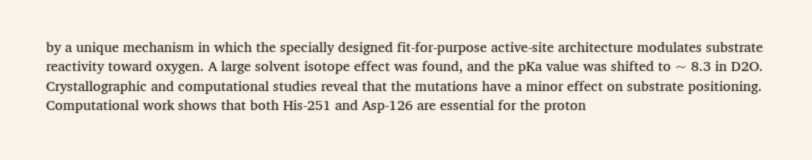by a unique mechanism in which the specially designed fit-for-purpose active-site architecture modulates substrate reactivity toward oxygen. A large solvent isotope effect was found, and the pKa value was shifted to ~ 8.3 in D2O. Crystallographic and computational studies reveal that the mutations have a minor effect on substrate positioning. Computational work shows that both His-251 and Asp-126 are essential for the proton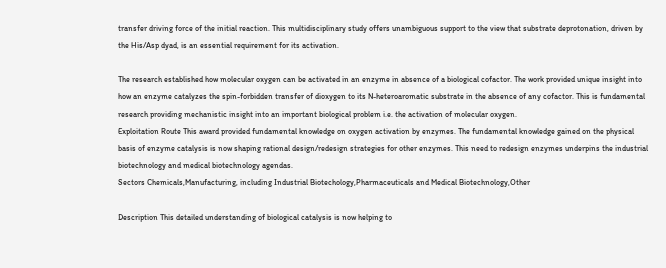transfer driving force of the initial reaction. This multidisciplinary study offers unambiguous support to the view that substrate deprotonation, driven by the His/Asp dyad, is an essential requirement for its activation.

The research established how molecular oxygen can be activated in an enzyme in absence of a biological cofactor. The work provided unique insight into how an enzyme catalyzes the spin-forbidden transfer of dioxygen to its N-heteroaromatic substrate in the absence of any cofactor. This is fundamental research providing mechanistic insight into an important biological problem i.e. the activation of molecular oxygen.
Exploitation Route This award provided fundamental knowledge on oxygen activation by enzymes. The fundamental knowledge gained on the physical basis of enzyme catalysis is now shaping rational design/redesign strategies for other enzymes. This need to redesign enzymes underpins the industrial biotechnology and medical biotechnology agendas.
Sectors Chemicals,Manufacturing, including Industrial Biotechology,Pharmaceuticals and Medical Biotechnology,Other

Description This detailed understanding of biological catalysis is now helping to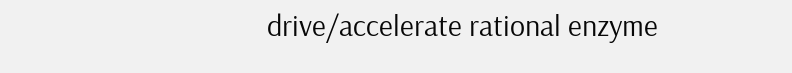drive/accelerate rational enzyme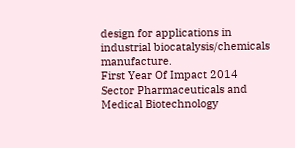design for applications in industrial biocatalysis/chemicals manufacture.
First Year Of Impact 2014
Sector Pharmaceuticals and Medical Biotechnology